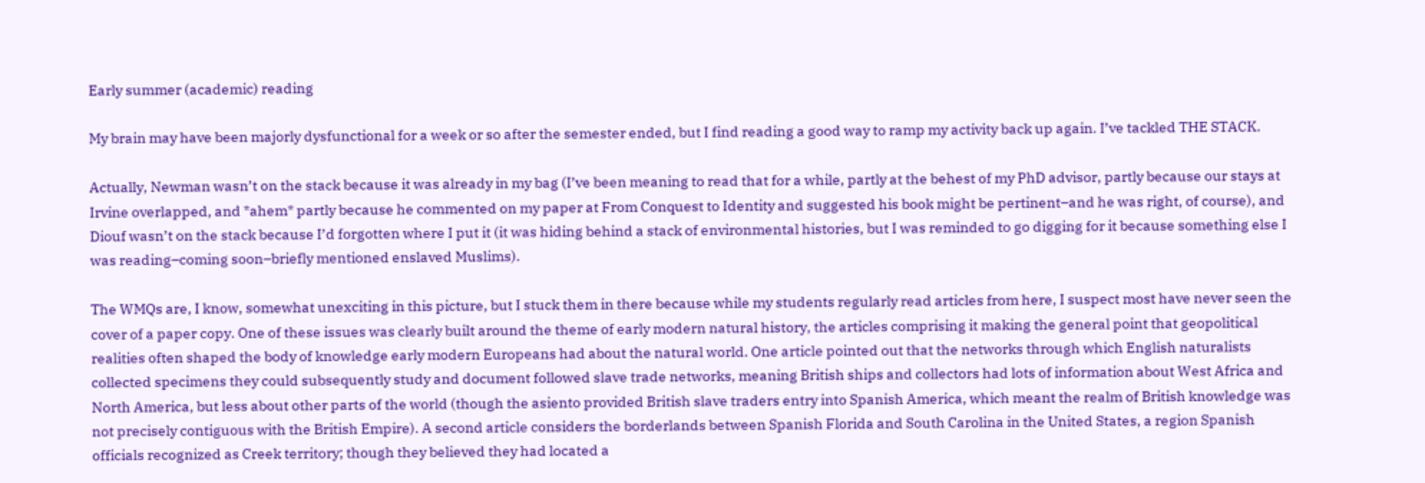Early summer (academic) reading

My brain may have been majorly dysfunctional for a week or so after the semester ended, but I find reading a good way to ramp my activity back up again. I’ve tackled THE STACK.

Actually, Newman wasn’t on the stack because it was already in my bag (I’ve been meaning to read that for a while, partly at the behest of my PhD advisor, partly because our stays at Irvine overlapped, and *ahem* partly because he commented on my paper at From Conquest to Identity and suggested his book might be pertinent–and he was right, of course), and Diouf wasn’t on the stack because I’d forgotten where I put it (it was hiding behind a stack of environmental histories, but I was reminded to go digging for it because something else I was reading–coming soon–briefly mentioned enslaved Muslims).

The WMQs are, I know, somewhat unexciting in this picture, but I stuck them in there because while my students regularly read articles from here, I suspect most have never seen the cover of a paper copy. One of these issues was clearly built around the theme of early modern natural history, the articles comprising it making the general point that geopolitical realities often shaped the body of knowledge early modern Europeans had about the natural world. One article pointed out that the networks through which English naturalists collected specimens they could subsequently study and document followed slave trade networks, meaning British ships and collectors had lots of information about West Africa and North America, but less about other parts of the world (though the asiento provided British slave traders entry into Spanish America, which meant the realm of British knowledge was not precisely contiguous with the British Empire). A second article considers the borderlands between Spanish Florida and South Carolina in the United States, a region Spanish officials recognized as Creek territory; though they believed they had located a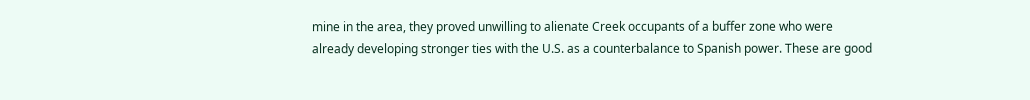mine in the area, they proved unwilling to alienate Creek occupants of a buffer zone who were already developing stronger ties with the U.S. as a counterbalance to Spanish power. These are good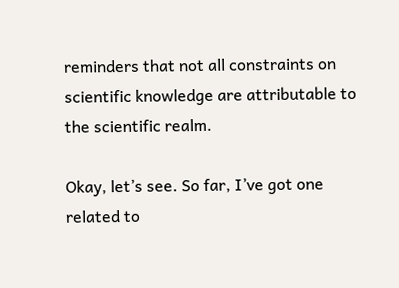reminders that not all constraints on scientific knowledge are attributable to the scientific realm.

Okay, let’s see. So far, I’ve got one related to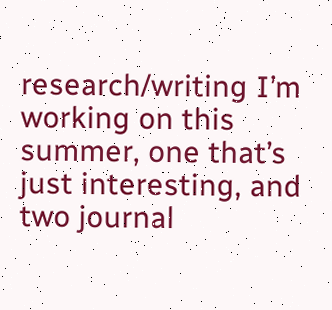research/writing I’m working on this summer, one that’s just interesting, and two journal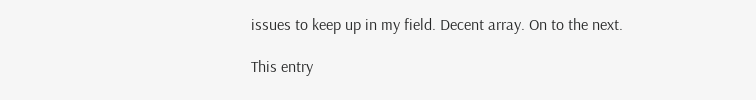issues to keep up in my field. Decent array. On to the next.

This entry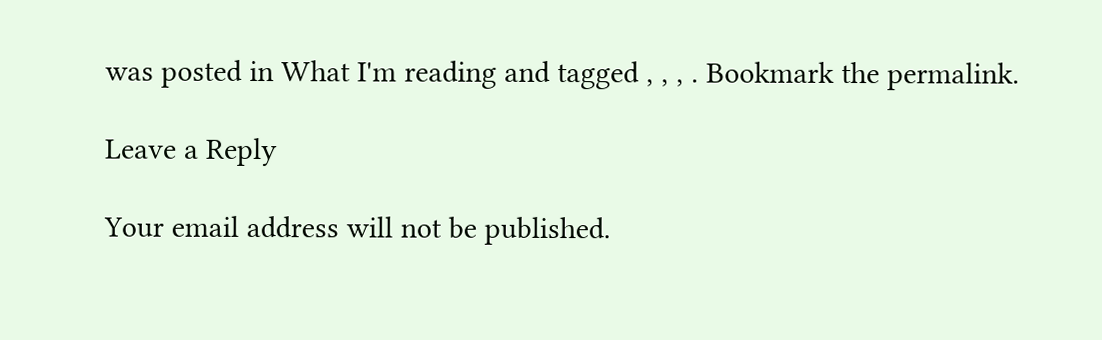was posted in What I'm reading and tagged , , , . Bookmark the permalink.

Leave a Reply

Your email address will not be published.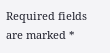Required fields are marked *